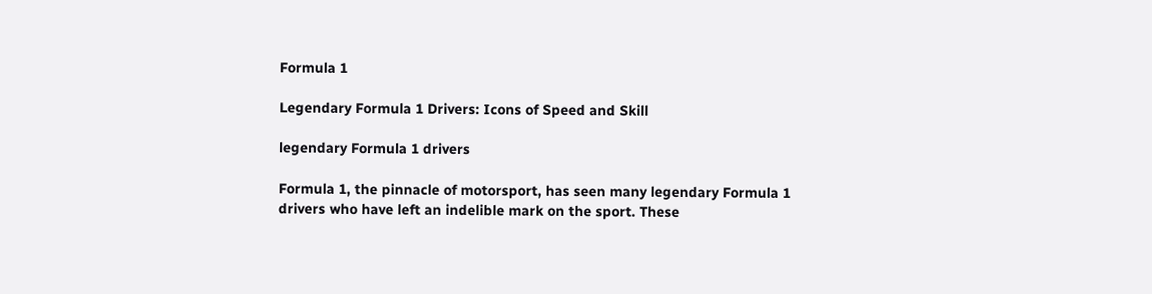Formula 1

Legendary Formula 1 Drivers: Icons of Speed and Skill

legendary Formula 1 drivers

Formula 1, the pinnacle of motorsport, has seen many legendary Formula 1 drivers who have left an indelible mark on the sport. These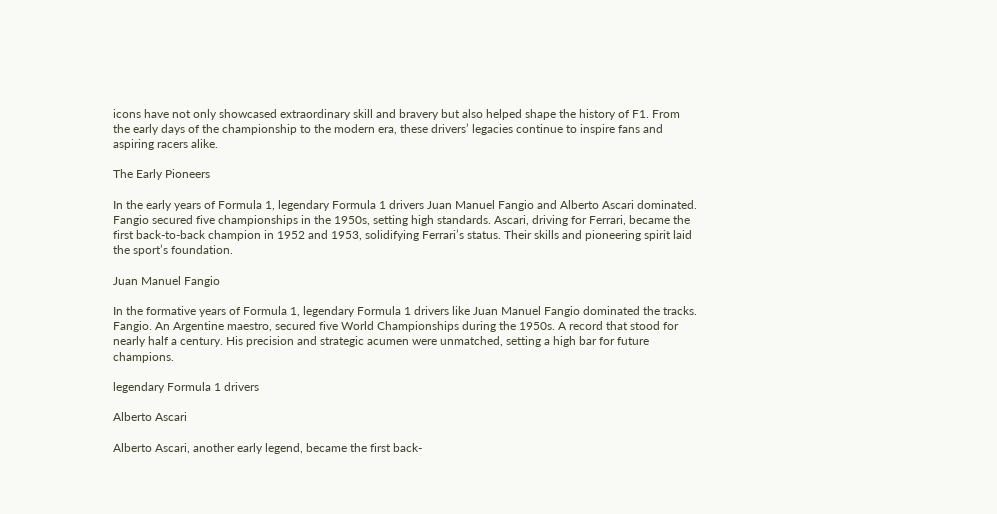icons have not only showcased extraordinary skill and bravery but also helped shape the history of F1. From the early days of the championship to the modern era, these drivers’ legacies continue to inspire fans and aspiring racers alike.

The Early Pioneers

In the early years of Formula 1, legendary Formula 1 drivers Juan Manuel Fangio and Alberto Ascari dominated. Fangio secured five championships in the 1950s, setting high standards. Ascari, driving for Ferrari, became the first back-to-back champion in 1952 and 1953, solidifying Ferrari’s status. Their skills and pioneering spirit laid the sport’s foundation.

Juan Manuel Fangio

In the formative years of Formula 1, legendary Formula 1 drivers like Juan Manuel Fangio dominated the tracks. Fangio. An Argentine maestro, secured five World Championships during the 1950s. A record that stood for nearly half a century. His precision and strategic acumen were unmatched, setting a high bar for future champions.

legendary Formula 1 drivers

Alberto Ascari

Alberto Ascari, another early legend, became the first back-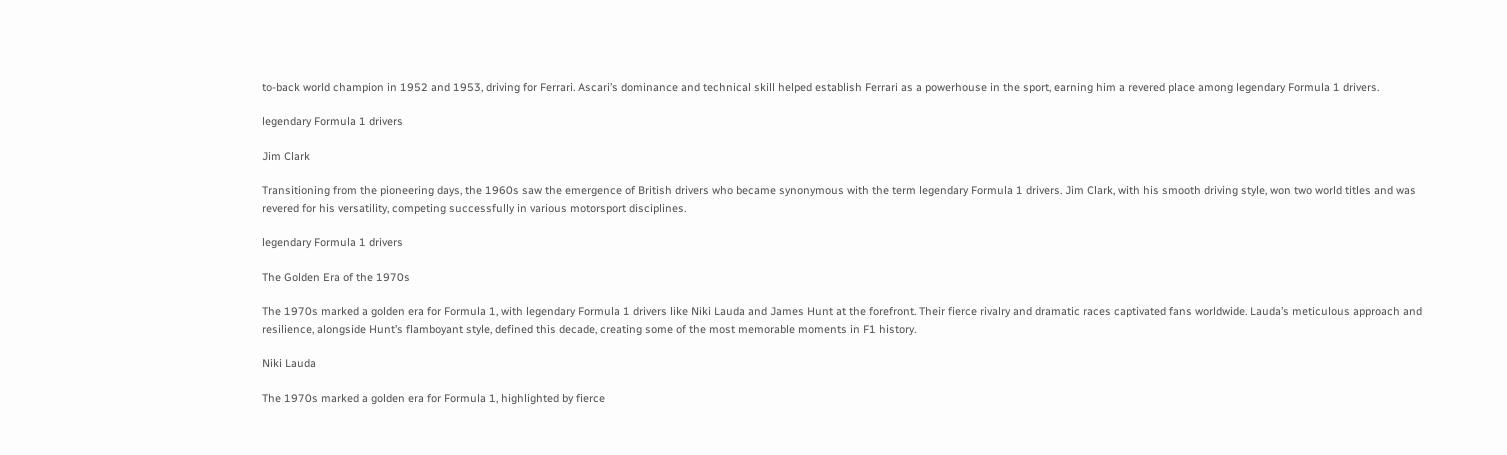to-back world champion in 1952 and 1953, driving for Ferrari. Ascari’s dominance and technical skill helped establish Ferrari as a powerhouse in the sport, earning him a revered place among legendary Formula 1 drivers.

legendary Formula 1 drivers

Jim Clark

Transitioning from the pioneering days, the 1960s saw the emergence of British drivers who became synonymous with the term legendary Formula 1 drivers. Jim Clark, with his smooth driving style, won two world titles and was revered for his versatility, competing successfully in various motorsport disciplines.

legendary Formula 1 drivers

The Golden Era of the 1970s

The 1970s marked a golden era for Formula 1, with legendary Formula 1 drivers like Niki Lauda and James Hunt at the forefront. Their fierce rivalry and dramatic races captivated fans worldwide. Lauda’s meticulous approach and resilience, alongside Hunt’s flamboyant style, defined this decade, creating some of the most memorable moments in F1 history.

Niki Lauda

The 1970s marked a golden era for Formula 1, highlighted by fierce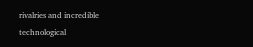rivalries and incredible technological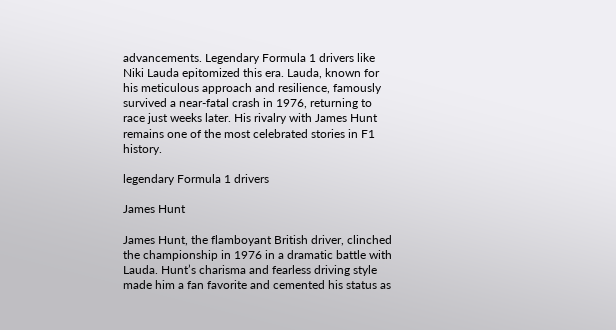advancements. Legendary Formula 1 drivers like Niki Lauda epitomized this era. Lauda, known for his meticulous approach and resilience, famously survived a near-fatal crash in 1976, returning to race just weeks later. His rivalry with James Hunt remains one of the most celebrated stories in F1 history.

legendary Formula 1 drivers

James Hunt

James Hunt, the flamboyant British driver, clinched the championship in 1976 in a dramatic battle with Lauda. Hunt’s charisma and fearless driving style made him a fan favorite and cemented his status as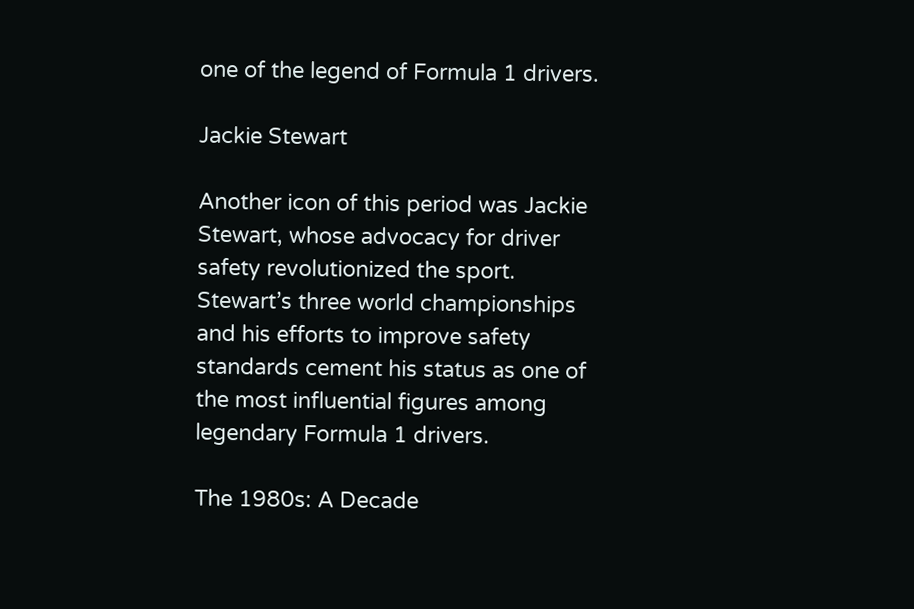one of the legend of Formula 1 drivers.

Jackie Stewart

Another icon of this period was Jackie Stewart, whose advocacy for driver safety revolutionized the sport. Stewart’s three world championships and his efforts to improve safety standards cement his status as one of the most influential figures among legendary Formula 1 drivers.

The 1980s: A Decade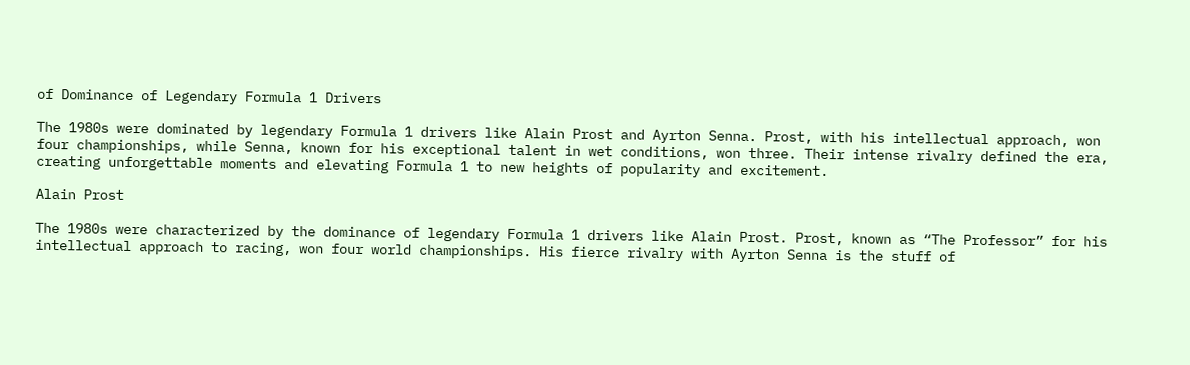of Dominance of Legendary Formula 1 Drivers

The 1980s were dominated by legendary Formula 1 drivers like Alain Prost and Ayrton Senna. Prost, with his intellectual approach, won four championships, while Senna, known for his exceptional talent in wet conditions, won three. Their intense rivalry defined the era, creating unforgettable moments and elevating Formula 1 to new heights of popularity and excitement.

Alain Prost

The 1980s were characterized by the dominance of legendary Formula 1 drivers like Alain Prost. Prost, known as “The Professor” for his intellectual approach to racing, won four world championships. His fierce rivalry with Ayrton Senna is the stuff of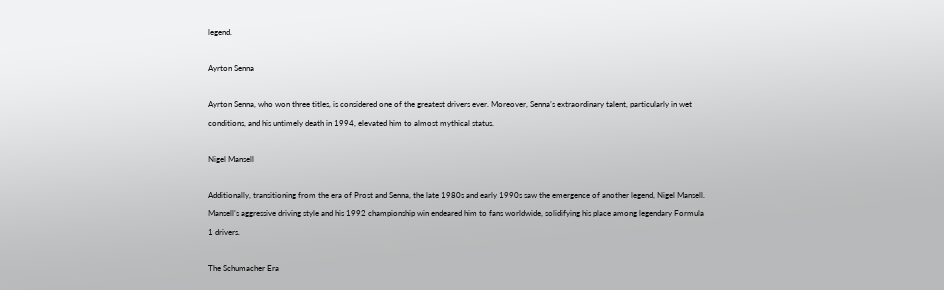legend.

Ayrton Senna

Ayrton Senna, who won three titles, is considered one of the greatest drivers ever. Moreover, Senna’s extraordinary talent, particularly in wet conditions, and his untimely death in 1994, elevated him to almost mythical status.

Nigel Mansell

Additionally, transitioning from the era of Prost and Senna, the late 1980s and early 1990s saw the emergence of another legend, Nigel Mansell. Mansell’s aggressive driving style and his 1992 championship win endeared him to fans worldwide, solidifying his place among legendary Formula 1 drivers.

The Schumacher Era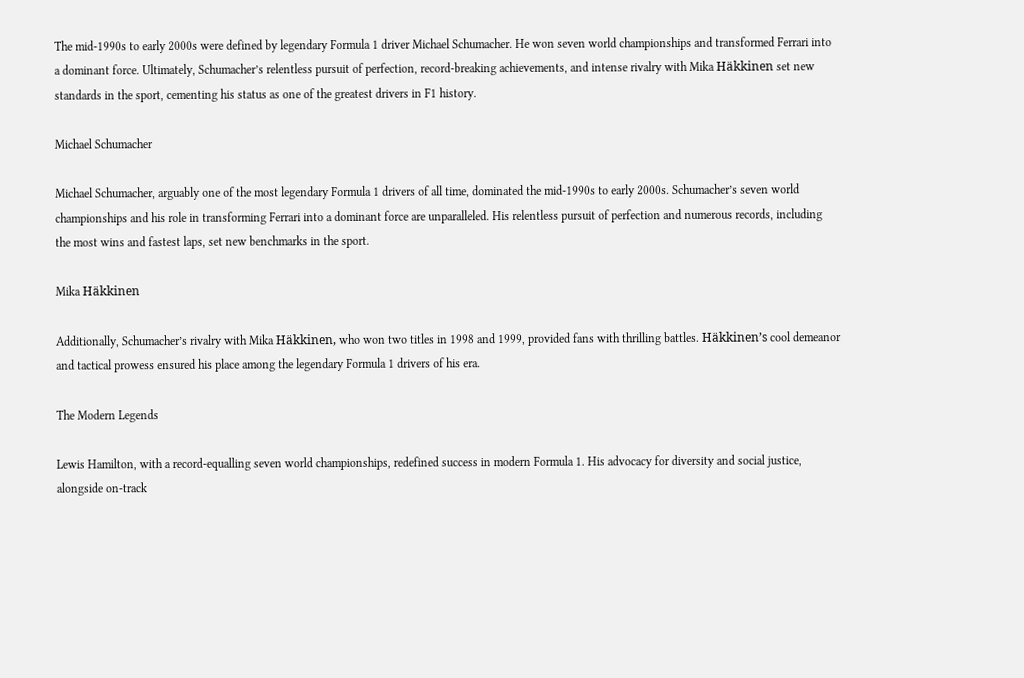The mid-1990s to early 2000s were defined by legendary Formula 1 driver Michael Schumacher. He won seven world championships and transformed Ferrari into a dominant force. Ultimately, Schumacher’s relentless pursuit of perfection, record-breaking achievements, and intense rivalry with Mika Häkkinen set new standards in the sport, cementing his status as one of the greatest drivers in F1 history.

Michael Schumacher

Michael Schumacher, arguably one of the most legendary Formula 1 drivers of all time, dominated the mid-1990s to early 2000s. Schumacher’s seven world championships and his role in transforming Ferrari into a dominant force are unparalleled. His relentless pursuit of perfection and numerous records, including the most wins and fastest laps, set new benchmarks in the sport.

Mika Häkkinen

Additionally, Schumacher’s rivalry with Mika Häkkinen, who won two titles in 1998 and 1999, provided fans with thrilling battles. Häkkinen’s cool demeanor and tactical prowess ensured his place among the legendary Formula 1 drivers of his era.

The Modern Legends

Lewis Hamilton, with a record-equalling seven world championships, redefined success in modern Formula 1. His advocacy for diversity and social justice, alongside on-track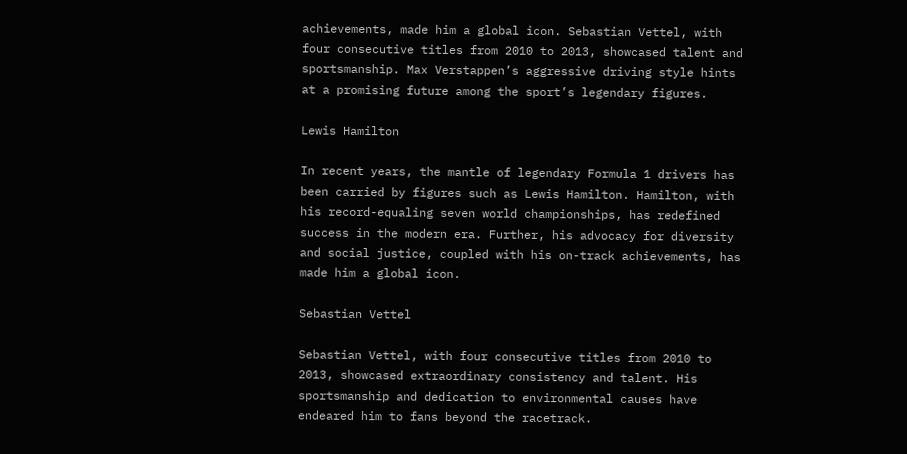achievements, made him a global icon. Sebastian Vettel, with four consecutive titles from 2010 to 2013, showcased talent and sportsmanship. Max Verstappen’s aggressive driving style hints at a promising future among the sport’s legendary figures.

Lewis Hamilton

In recent years, the mantle of legendary Formula 1 drivers has been carried by figures such as Lewis Hamilton. Hamilton, with his record-equaling seven world championships, has redefined success in the modern era. Further, his advocacy for diversity and social justice, coupled with his on-track achievements, has made him a global icon.

Sebastian Vettel

Sebastian Vettel, with four consecutive titles from 2010 to 2013, showcased extraordinary consistency and talent. His sportsmanship and dedication to environmental causes have endeared him to fans beyond the racetrack.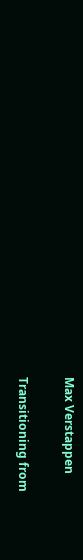Max Verstappen

Transitioning from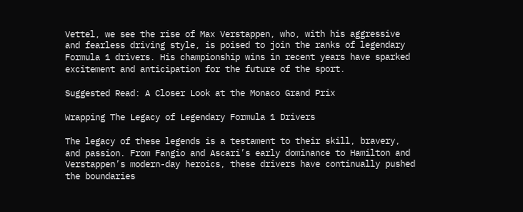Vettel, we see the rise of Max Verstappen, who, with his aggressive and fearless driving style, is poised to join the ranks of legendary Formula 1 drivers. His championship wins in recent years have sparked excitement and anticipation for the future of the sport.

Suggested Read: A Closer Look at the Monaco Grand Prix

Wrapping The Legacy of Legendary Formula 1 Drivers

The legacy of these legends is a testament to their skill, bravery, and passion. From Fangio and Ascari’s early dominance to Hamilton and Verstappen’s modern-day heroics, these drivers have continually pushed the boundaries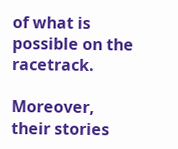of what is possible on the racetrack.

Moreover, their stories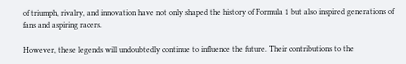of triumph, rivalry, and innovation have not only shaped the history of Formula 1 but also inspired generations of fans and aspiring racers.

However, these legends will undoubtedly continue to influence the future. Their contributions to the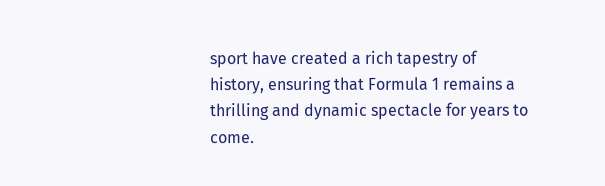sport have created a rich tapestry of history, ensuring that Formula 1 remains a thrilling and dynamic spectacle for years to come.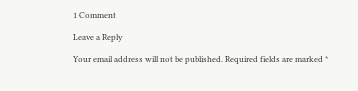1 Comment

Leave a Reply

Your email address will not be published. Required fields are marked *